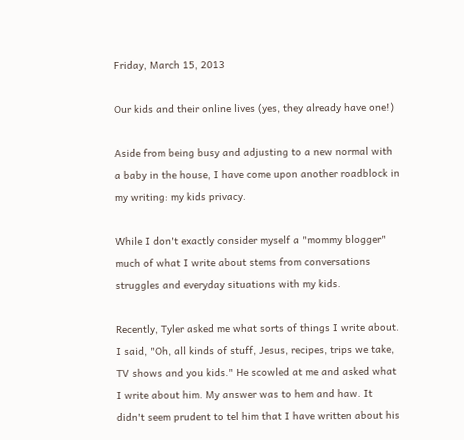Friday, March 15, 2013

Our kids and their online lives (yes, they already have one!)

Aside from being busy and adjusting to a new normal with a baby in the house, I have come upon another roadblock in my writing: my kids privacy.

While I don't exactly consider myself a "mommy blogger" much of what I write about stems from conversations struggles and everyday situations with my kids.

Recently, Tyler asked me what sorts of things I write about. I said, "Oh, all kinds of stuff, Jesus, recipes, trips we take, TV shows and you kids." He scowled at me and asked what I write about him. My answer was to hem and haw. It didn't seem prudent to tel him that I have written about his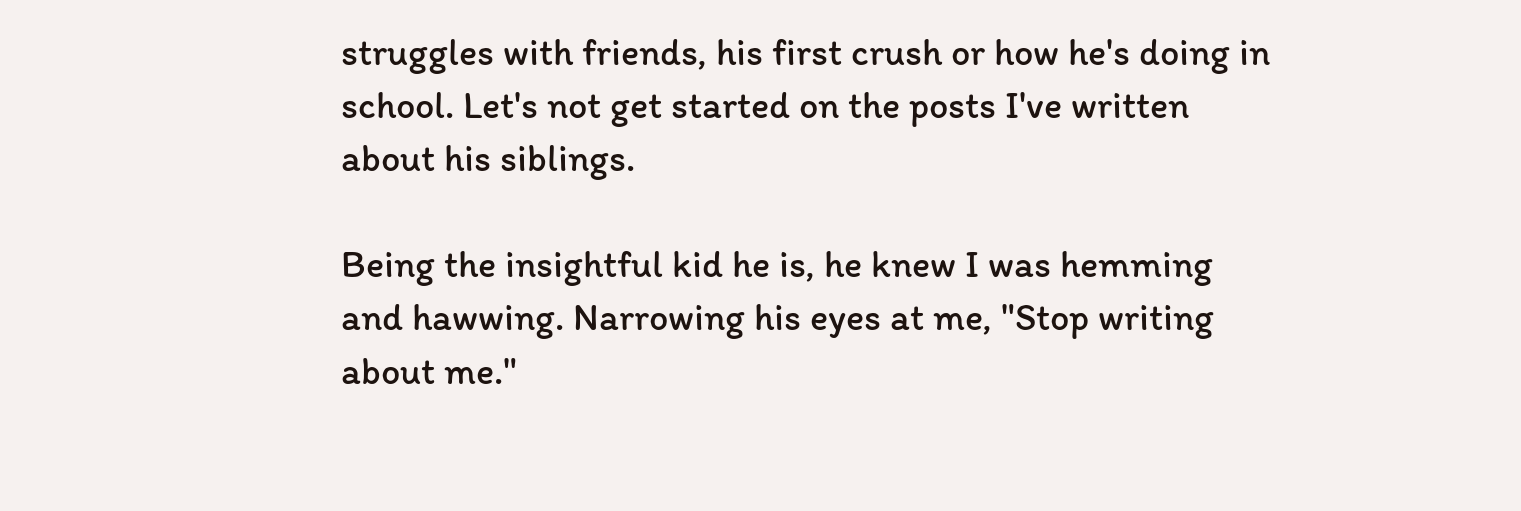struggles with friends, his first crush or how he's doing in school. Let's not get started on the posts I've written about his siblings.

Being the insightful kid he is, he knew I was hemming and hawwing. Narrowing his eyes at me, "Stop writing about me."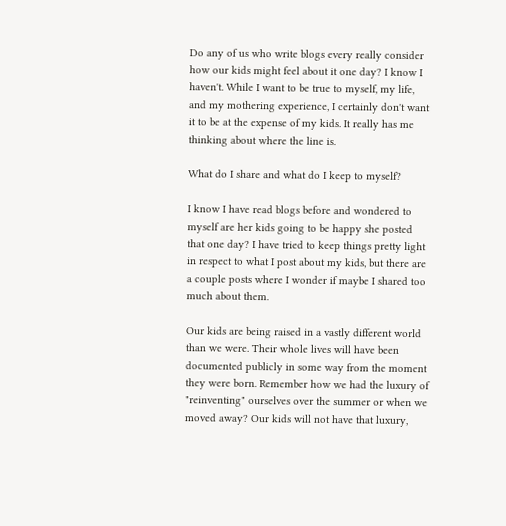Do any of us who write blogs every really consider how our kids might feel about it one day? I know I haven't. While I want to be true to myself, my life, and my mothering experience, I certainly don't want it to be at the expense of my kids. It really has me thinking about where the line is.

What do I share and what do I keep to myself?

I know I have read blogs before and wondered to myself are her kids going to be happy she posted that one day? I have tried to keep things pretty light in respect to what I post about my kids, but there are a couple posts where I wonder if maybe I shared too much about them.

Our kids are being raised in a vastly different world than we were. Their whole lives will have been documented publicly in some way from the moment they were born. Remember how we had the luxury of "reinventing" ourselves over the summer or when we moved away? Our kids will not have that luxury,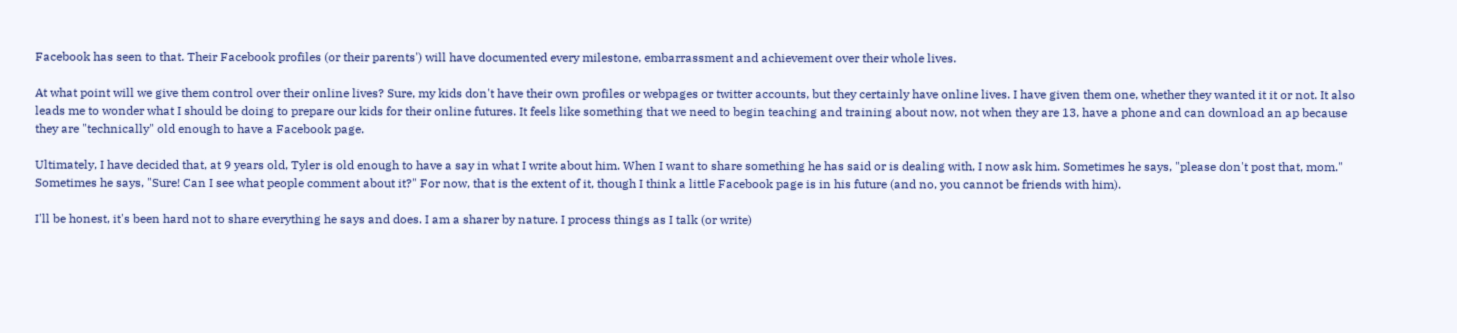Facebook has seen to that. Their Facebook profiles (or their parents') will have documented every milestone, embarrassment and achievement over their whole lives.

At what point will we give them control over their online lives? Sure, my kids don't have their own profiles or webpages or twitter accounts, but they certainly have online lives. I have given them one, whether they wanted it it or not. It also leads me to wonder what I should be doing to prepare our kids for their online futures. It feels like something that we need to begin teaching and training about now, not when they are 13, have a phone and can download an ap because they are "technically" old enough to have a Facebook page.

Ultimately, I have decided that, at 9 years old, Tyler is old enough to have a say in what I write about him. When I want to share something he has said or is dealing with, I now ask him. Sometimes he says, "please don't post that, mom." Sometimes he says, "Sure! Can I see what people comment about it?" For now, that is the extent of it, though I think a little Facebook page is in his future (and no, you cannot be friends with him).

I'll be honest, it's been hard not to share everything he says and does. I am a sharer by nature. I process things as I talk (or write)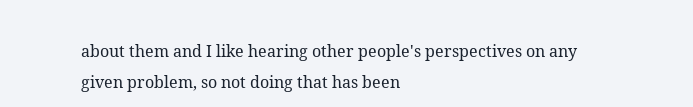about them and I like hearing other people's perspectives on any given problem, so not doing that has been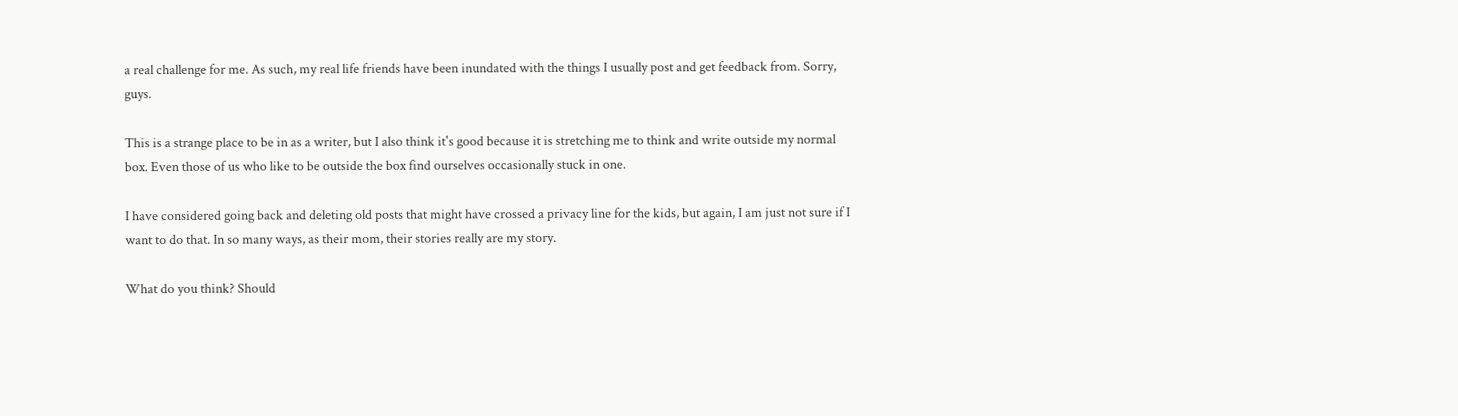a real challenge for me. As such, my real life friends have been inundated with the things I usually post and get feedback from. Sorry, guys.

This is a strange place to be in as a writer, but I also think it's good because it is stretching me to think and write outside my normal box. Even those of us who like to be outside the box find ourselves occasionally stuck in one.

I have considered going back and deleting old posts that might have crossed a privacy line for the kids, but again, I am just not sure if I want to do that. In so many ways, as their mom, their stories really are my story.

What do you think? Should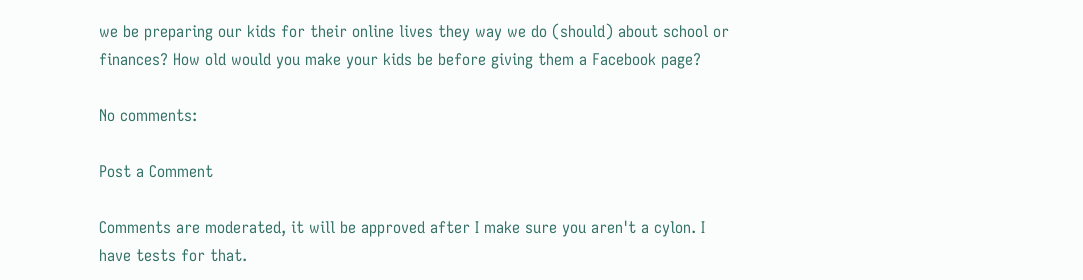we be preparing our kids for their online lives they way we do (should) about school or finances? How old would you make your kids be before giving them a Facebook page?

No comments:

Post a Comment

Comments are moderated, it will be approved after I make sure you aren't a cylon. I have tests for that.